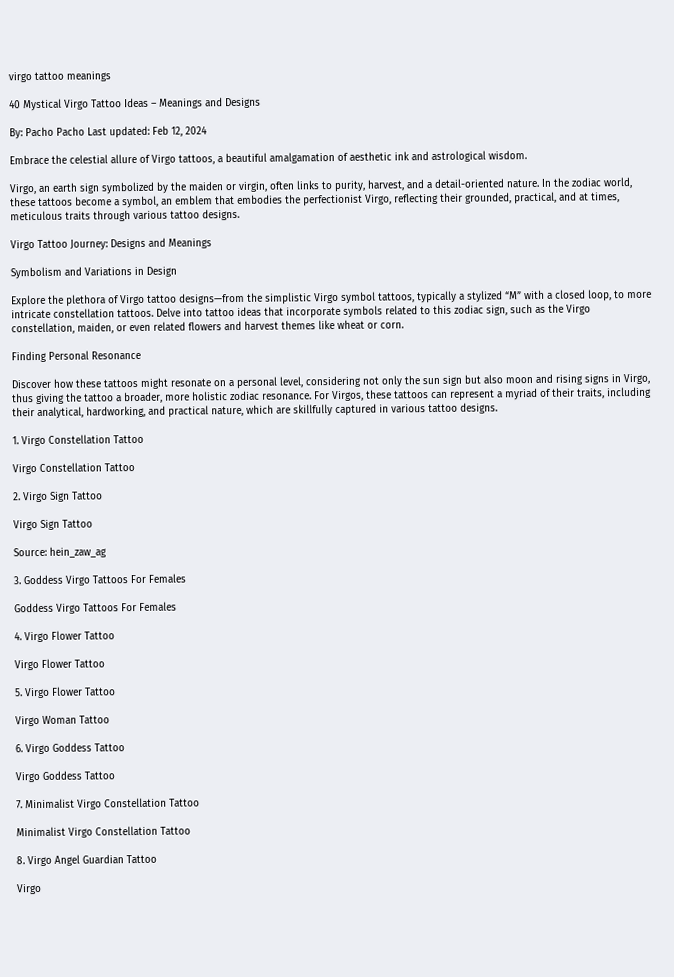virgo tattoo meanings

40 Mystical Virgo Tattoo Ideas – Meanings and Designs

By: Pacho Pacho Last updated: Feb 12, 2024

Embrace the celestial allure of Virgo tattoos, a beautiful amalgamation of aesthetic ink and astrological wisdom.

Virgo, an earth sign symbolized by the maiden or virgin, often links to purity, harvest, and a detail-oriented nature. In the zodiac world, these tattoos become a symbol, an emblem that embodies the perfectionist Virgo, reflecting their grounded, practical, and at times, meticulous traits through various tattoo designs.

Virgo Tattoo Journey: Designs and Meanings

Symbolism and Variations in Design

Explore the plethora of Virgo tattoo designs—from the simplistic Virgo symbol tattoos, typically a stylized “M” with a closed loop, to more intricate constellation tattoos. Delve into tattoo ideas that incorporate symbols related to this zodiac sign, such as the Virgo constellation, maiden, or even related flowers and harvest themes like wheat or corn.

Finding Personal Resonance

Discover how these tattoos might resonate on a personal level, considering not only the sun sign but also moon and rising signs in Virgo, thus giving the tattoo a broader, more holistic zodiac resonance. For Virgos, these tattoos can represent a myriad of their traits, including their analytical, hardworking, and practical nature, which are skillfully captured in various tattoo designs.

1. Virgo Constellation Tattoo

Virgo Constellation Tattoo

2. Virgo Sign Tattoo

Virgo Sign Tattoo

Source: hein_zaw_ag

3. Goddess Virgo Tattoos For Females

Goddess Virgo Tattoos For Females

4. Virgo Flower Tattoo

Virgo Flower Tattoo

5. Virgo Flower Tattoo

Virgo Woman Tattoo

6. Virgo Goddess Tattoo

Virgo Goddess Tattoo

7. Minimalist Virgo Constellation Tattoo

Minimalist Virgo Constellation Tattoo

8. Virgo Angel Guardian Tattoo

Virgo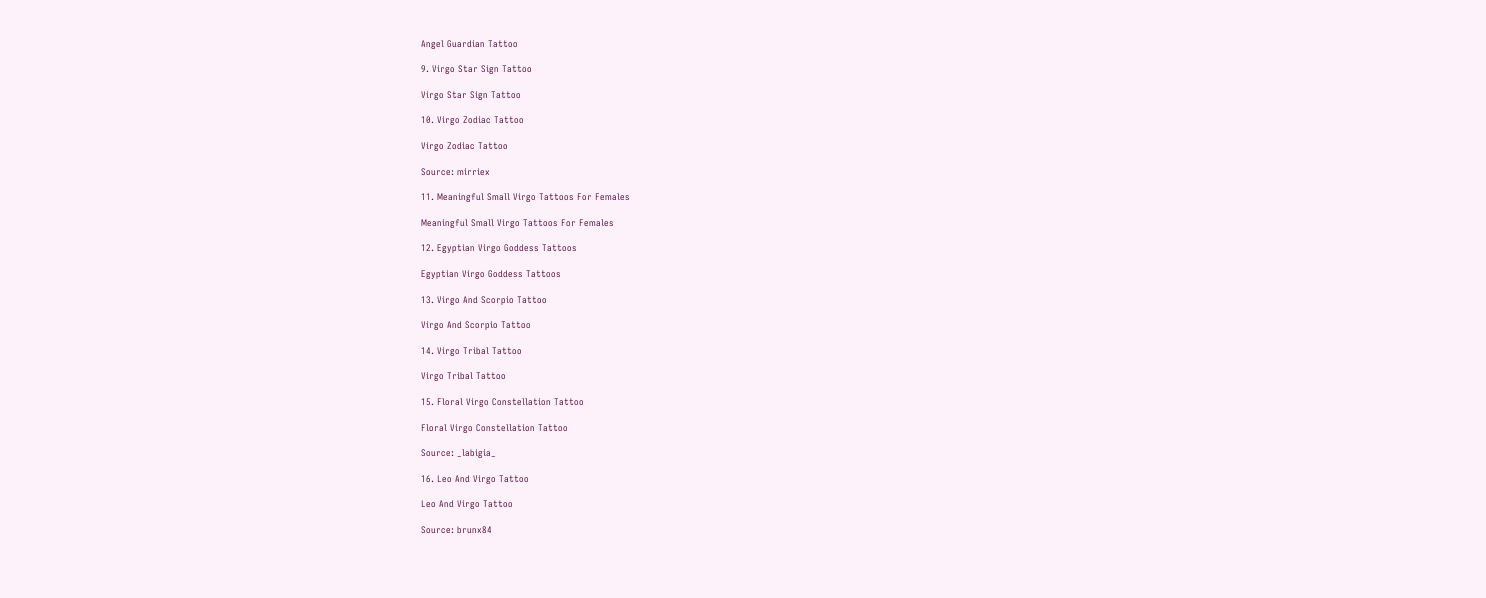Angel Guardian Tattoo

9. Virgo Star Sign Tattoo

Virgo Star Sign Tattoo

10. Virgo Zodiac Tattoo

Virgo Zodiac Tattoo

Source: mirriex

11. Meaningful Small Virgo Tattoos For Females

Meaningful Small Virgo Tattoos For Females

12. Egyptian Virgo Goddess Tattoos

Egyptian Virgo Goddess Tattoos

13. Virgo And Scorpio Tattoo

Virgo And Scorpio Tattoo

14. Virgo Tribal Tattoo

Virgo Tribal Tattoo

15. Floral Virgo Constellation Tattoo

Floral Virgo Constellation Tattoo

Source: _labigia_

16. Leo And Virgo Tattoo

Leo And Virgo Tattoo

Source: brunx84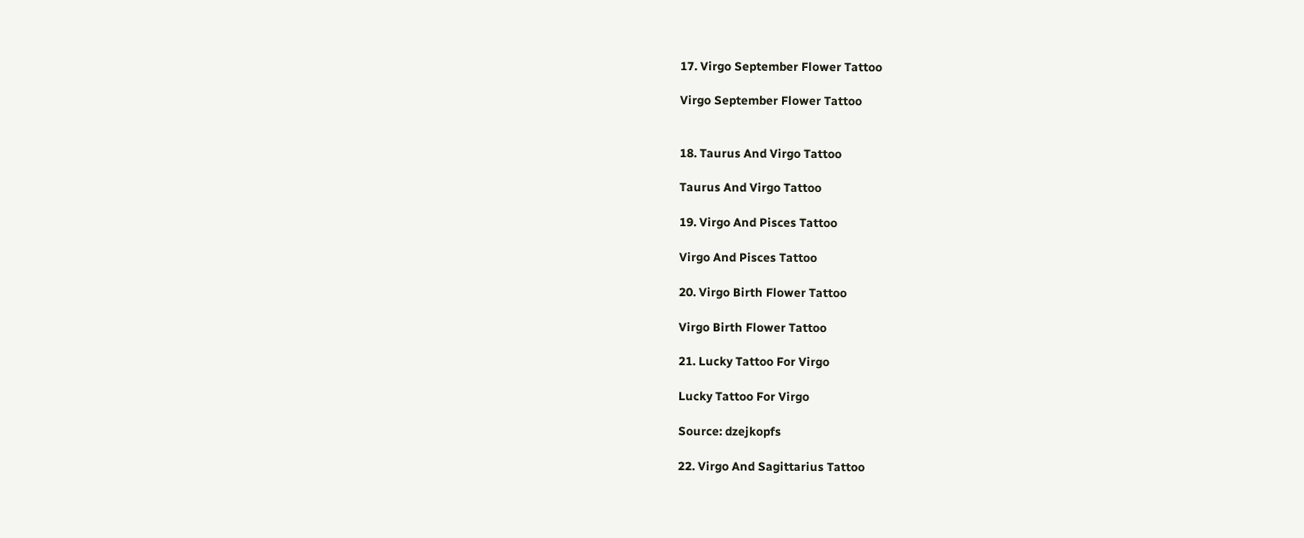17. Virgo September Flower Tattoo

Virgo September Flower Tattoo


18. Taurus And Virgo Tattoo

Taurus And Virgo Tattoo

19. Virgo And Pisces Tattoo

Virgo And Pisces Tattoo

20. Virgo Birth Flower Tattoo

Virgo Birth Flower Tattoo

21. Lucky Tattoo For Virgo

Lucky Tattoo For Virgo

Source: dzejkopfs

22. Virgo And Sagittarius Tattoo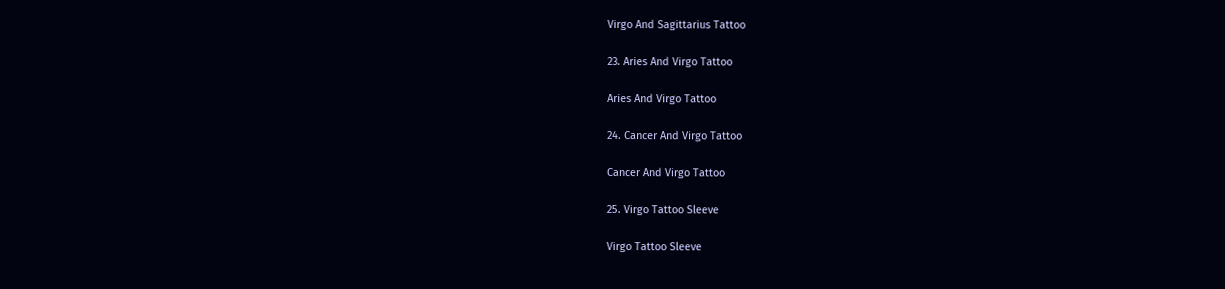Virgo And Sagittarius Tattoo

23. Aries And Virgo Tattoo

Aries And Virgo Tattoo

24. Cancer And Virgo Tattoo

Cancer And Virgo Tattoo

25. Virgo Tattoo Sleeve

Virgo Tattoo Sleeve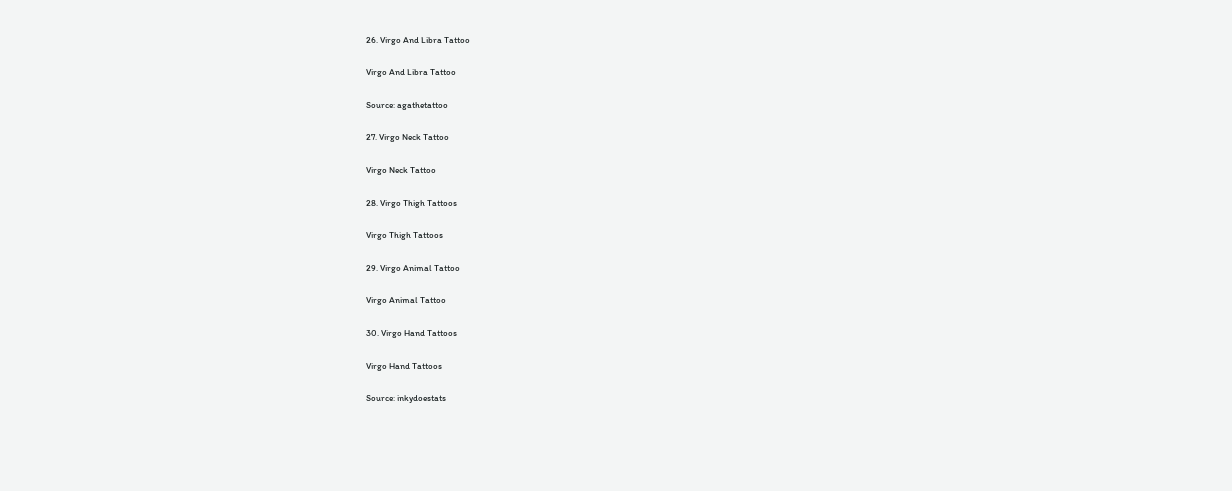26. Virgo And Libra Tattoo

Virgo And Libra Tattoo

Source: agathetattoo

27. Virgo Neck Tattoo

Virgo Neck Tattoo

28. Virgo Thigh Tattoos

Virgo Thigh Tattoos

29. Virgo Animal Tattoo

Virgo Animal Tattoo

30. Virgo Hand Tattoos

Virgo Hand Tattoos

Source: inkydoestats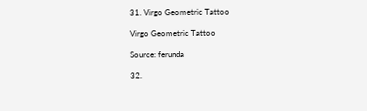31. Virgo Geometric Tattoo

Virgo Geometric Tattoo

Source: ferunda

32.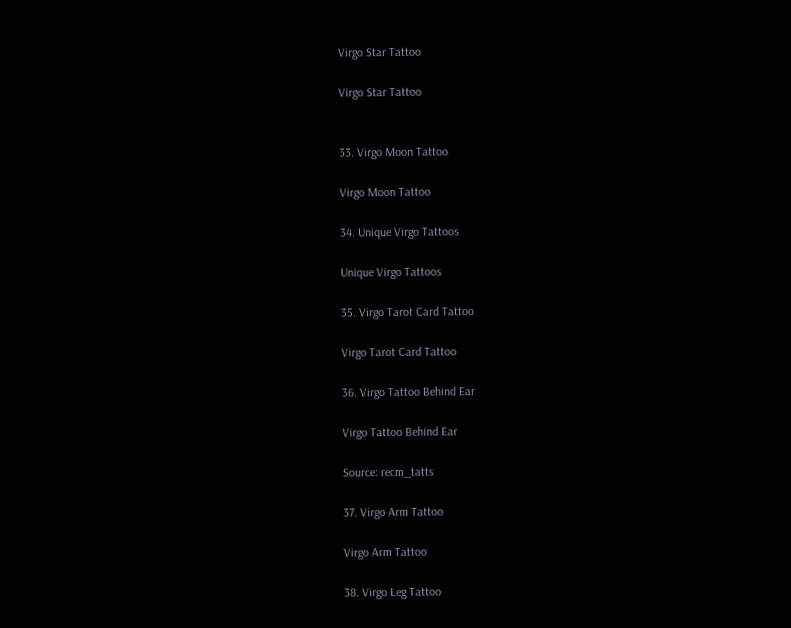Virgo Star Tattoo

Virgo Star Tattoo


33. Virgo Moon Tattoo

Virgo Moon Tattoo

34. Unique Virgo Tattoos

Unique Virgo Tattoos

35. Virgo Tarot Card Tattoo

Virgo Tarot Card Tattoo

36. Virgo Tattoo Behind Ear

Virgo Tattoo Behind Ear

Source: recm_tatts

37. Virgo Arm Tattoo

Virgo Arm Tattoo

38. Virgo Leg Tattoo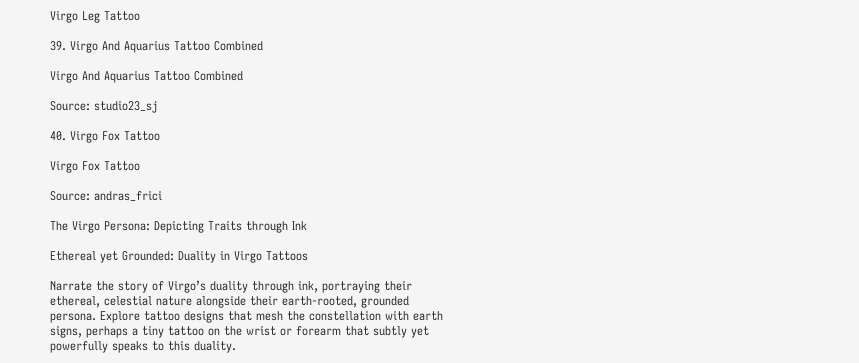Virgo Leg Tattoo

39. Virgo And Aquarius Tattoo Combined

Virgo And Aquarius Tattoo Combined

Source: studio23_sj

40. Virgo Fox Tattoo

Virgo Fox Tattoo

Source: andras_frici

The Virgo Persona: Depicting Traits through Ink

Ethereal yet Grounded: Duality in Virgo Tattoos

Narrate the story of Virgo’s duality through ink, portraying their ethereal, celestial nature alongside their earth-rooted, grounded persona. Explore tattoo designs that mesh the constellation with earth signs, perhaps a tiny tattoo on the wrist or forearm that subtly yet powerfully speaks to this duality.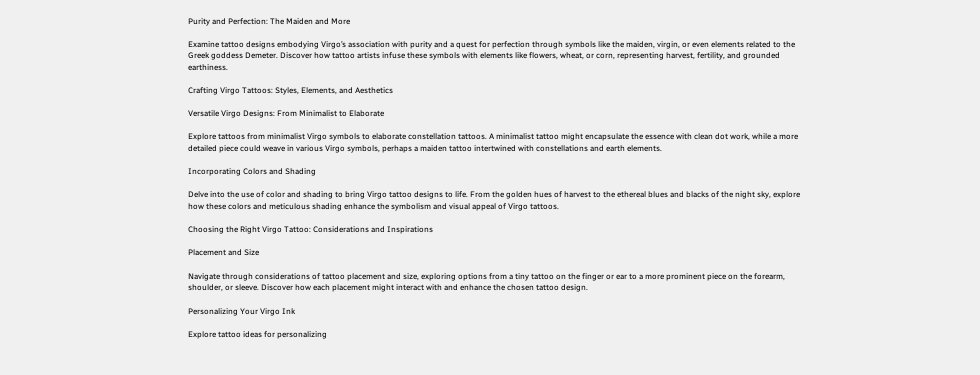Purity and Perfection: The Maiden and More

Examine tattoo designs embodying Virgo’s association with purity and a quest for perfection through symbols like the maiden, virgin, or even elements related to the Greek goddess Demeter. Discover how tattoo artists infuse these symbols with elements like flowers, wheat, or corn, representing harvest, fertility, and grounded earthiness.

Crafting Virgo Tattoos: Styles, Elements, and Aesthetics

Versatile Virgo Designs: From Minimalist to Elaborate

Explore tattoos from minimalist Virgo symbols to elaborate constellation tattoos. A minimalist tattoo might encapsulate the essence with clean dot work, while a more detailed piece could weave in various Virgo symbols, perhaps a maiden tattoo intertwined with constellations and earth elements.

Incorporating Colors and Shading

Delve into the use of color and shading to bring Virgo tattoo designs to life. From the golden hues of harvest to the ethereal blues and blacks of the night sky, explore how these colors and meticulous shading enhance the symbolism and visual appeal of Virgo tattoos.

Choosing the Right Virgo Tattoo: Considerations and Inspirations

Placement and Size

Navigate through considerations of tattoo placement and size, exploring options from a tiny tattoo on the finger or ear to a more prominent piece on the forearm, shoulder, or sleeve. Discover how each placement might interact with and enhance the chosen tattoo design.

Personalizing Your Virgo Ink

Explore tattoo ideas for personalizing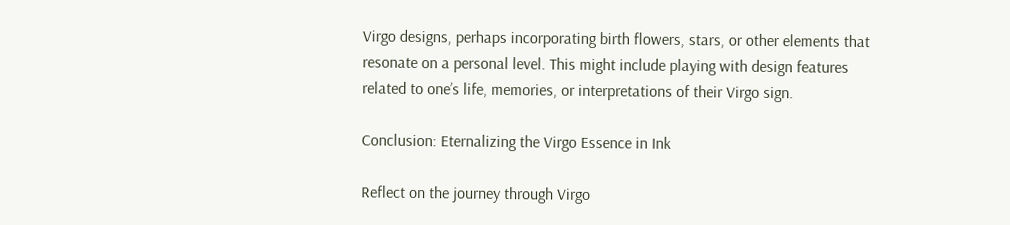Virgo designs, perhaps incorporating birth flowers, stars, or other elements that resonate on a personal level. This might include playing with design features related to one’s life, memories, or interpretations of their Virgo sign.

Conclusion: Eternalizing the Virgo Essence in Ink

Reflect on the journey through Virgo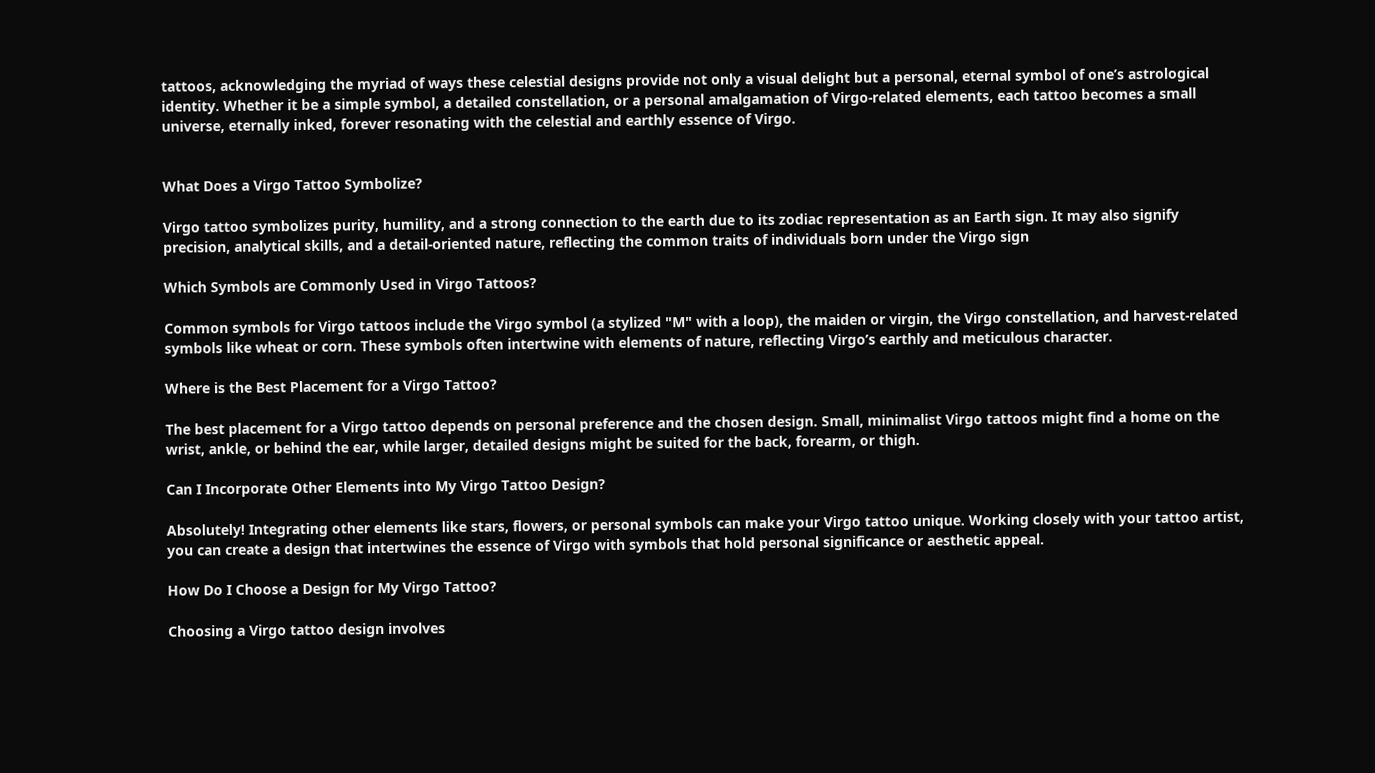tattoos, acknowledging the myriad of ways these celestial designs provide not only a visual delight but a personal, eternal symbol of one’s astrological identity. Whether it be a simple symbol, a detailed constellation, or a personal amalgamation of Virgo-related elements, each tattoo becomes a small universe, eternally inked, forever resonating with the celestial and earthly essence of Virgo.


What Does a Virgo Tattoo Symbolize?

Virgo tattoo symbolizes purity, humility, and a strong connection to the earth due to its zodiac representation as an Earth sign. It may also signify precision, analytical skills, and a detail-oriented nature, reflecting the common traits of individuals born under the Virgo sign

Which Symbols are Commonly Used in Virgo Tattoos?

Common symbols for Virgo tattoos include the Virgo symbol (a stylized "M" with a loop), the maiden or virgin, the Virgo constellation, and harvest-related symbols like wheat or corn. These symbols often intertwine with elements of nature, reflecting Virgo’s earthly and meticulous character.

Where is the Best Placement for a Virgo Tattoo?

The best placement for a Virgo tattoo depends on personal preference and the chosen design. Small, minimalist Virgo tattoos might find a home on the wrist, ankle, or behind the ear, while larger, detailed designs might be suited for the back, forearm, or thigh.

Can I Incorporate Other Elements into My Virgo Tattoo Design?

Absolutely! Integrating other elements like stars, flowers, or personal symbols can make your Virgo tattoo unique. Working closely with your tattoo artist, you can create a design that intertwines the essence of Virgo with symbols that hold personal significance or aesthetic appeal.

How Do I Choose a Design for My Virgo Tattoo?

Choosing a Virgo tattoo design involves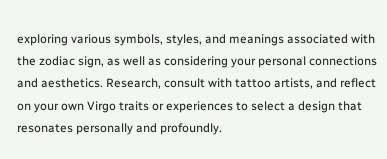exploring various symbols, styles, and meanings associated with the zodiac sign, as well as considering your personal connections and aesthetics. Research, consult with tattoo artists, and reflect on your own Virgo traits or experiences to select a design that resonates personally and profoundly.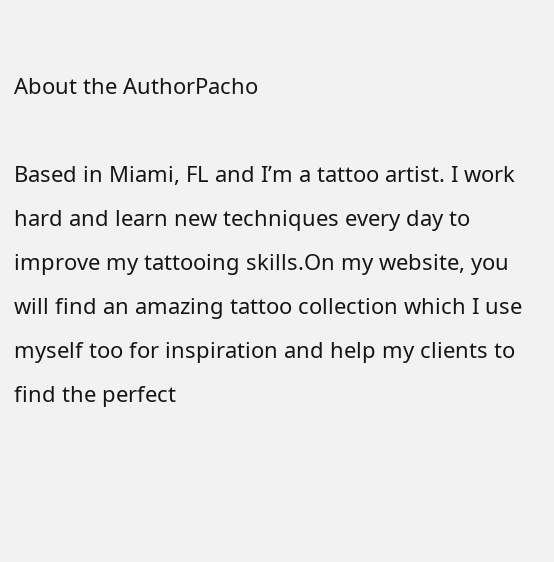About the AuthorPacho

Based in Miami, FL and I’m a tattoo artist. I work hard and learn new techniques every day to improve my tattooing skills.On my website, you will find an amazing tattoo collection which I use myself too for inspiration and help my clients to find the perfect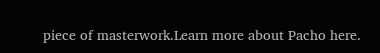piece of masterwork.Learn more about Pacho here.